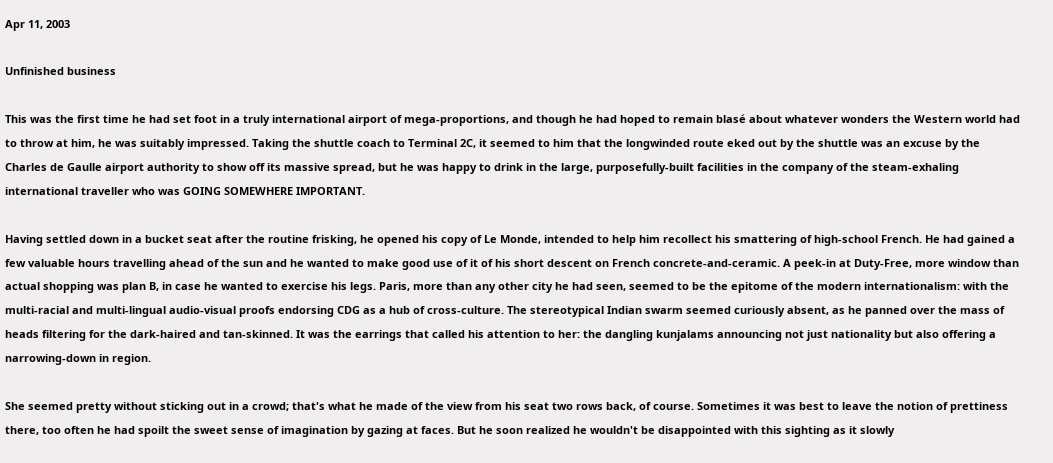Apr 11, 2003

Unfinished business

This was the first time he had set foot in a truly international airport of mega-proportions, and though he had hoped to remain blasé about whatever wonders the Western world had to throw at him, he was suitably impressed. Taking the shuttle coach to Terminal 2C, it seemed to him that the longwinded route eked out by the shuttle was an excuse by the Charles de Gaulle airport authority to show off its massive spread, but he was happy to drink in the large, purposefully-built facilities in the company of the steam-exhaling international traveller who was GOING SOMEWHERE IMPORTANT.

Having settled down in a bucket seat after the routine frisking, he opened his copy of Le Monde, intended to help him recollect his smattering of high-school French. He had gained a few valuable hours travelling ahead of the sun and he wanted to make good use of it of his short descent on French concrete-and-ceramic. A peek-in at Duty-Free, more window than actual shopping was plan B, in case he wanted to exercise his legs. Paris, more than any other city he had seen, seemed to be the epitome of the modern internationalism: with the multi-racial and multi-lingual audio-visual proofs endorsing CDG as a hub of cross-culture. The stereotypical Indian swarm seemed curiously absent, as he panned over the mass of heads filtering for the dark-haired and tan-skinned. It was the earrings that called his attention to her: the dangling kunjalams announcing not just nationality but also offering a narrowing-down in region.

She seemed pretty without sticking out in a crowd; that's what he made of the view from his seat two rows back, of course. Sometimes it was best to leave the notion of prettiness there, too often he had spoilt the sweet sense of imagination by gazing at faces. But he soon realized he wouldn't be disappointed with this sighting as it slowly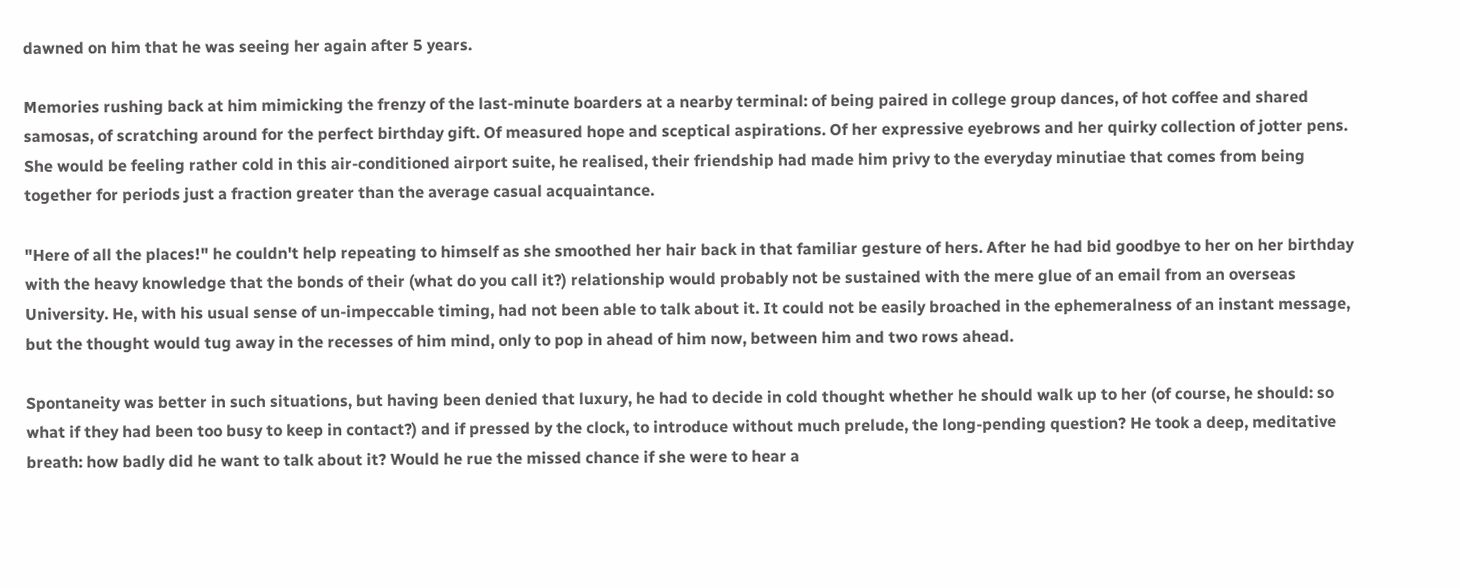dawned on him that he was seeing her again after 5 years.

Memories rushing back at him mimicking the frenzy of the last-minute boarders at a nearby terminal: of being paired in college group dances, of hot coffee and shared samosas, of scratching around for the perfect birthday gift. Of measured hope and sceptical aspirations. Of her expressive eyebrows and her quirky collection of jotter pens. She would be feeling rather cold in this air-conditioned airport suite, he realised, their friendship had made him privy to the everyday minutiae that comes from being together for periods just a fraction greater than the average casual acquaintance.

"Here of all the places!" he couldn't help repeating to himself as she smoothed her hair back in that familiar gesture of hers. After he had bid goodbye to her on her birthday with the heavy knowledge that the bonds of their (what do you call it?) relationship would probably not be sustained with the mere glue of an email from an overseas University. He, with his usual sense of un-impeccable timing, had not been able to talk about it. It could not be easily broached in the ephemeralness of an instant message, but the thought would tug away in the recesses of him mind, only to pop in ahead of him now, between him and two rows ahead.

Spontaneity was better in such situations, but having been denied that luxury, he had to decide in cold thought whether he should walk up to her (of course, he should: so what if they had been too busy to keep in contact?) and if pressed by the clock, to introduce without much prelude, the long-pending question? He took a deep, meditative breath: how badly did he want to talk about it? Would he rue the missed chance if she were to hear a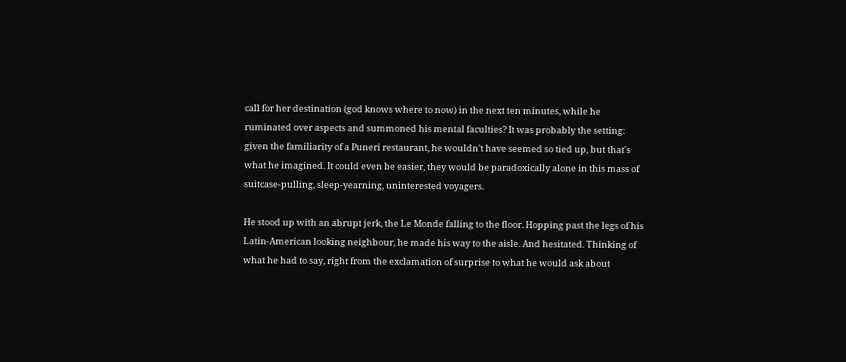call for her destination (god knows where to now) in the next ten minutes, while he ruminated over aspects and summoned his mental faculties? It was probably the setting: given the familiarity of a Puneri restaurant, he wouldn't have seemed so tied up, but that's what he imagined. It could even be easier, they would be paradoxically alone in this mass of suitcase-pulling, sleep-yearning, uninterested voyagers.

He stood up with an abrupt jerk, the Le Monde falling to the floor. Hopping past the legs of his Latin-American looking neighbour, he made his way to the aisle. And hesitated. Thinking of what he had to say, right from the exclamation of surprise to what he would ask about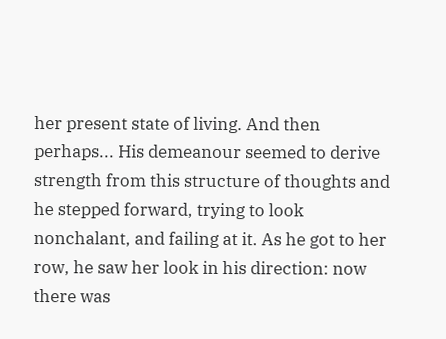her present state of living. And then perhaps... His demeanour seemed to derive strength from this structure of thoughts and he stepped forward, trying to look nonchalant, and failing at it. As he got to her row, he saw her look in his direction: now there was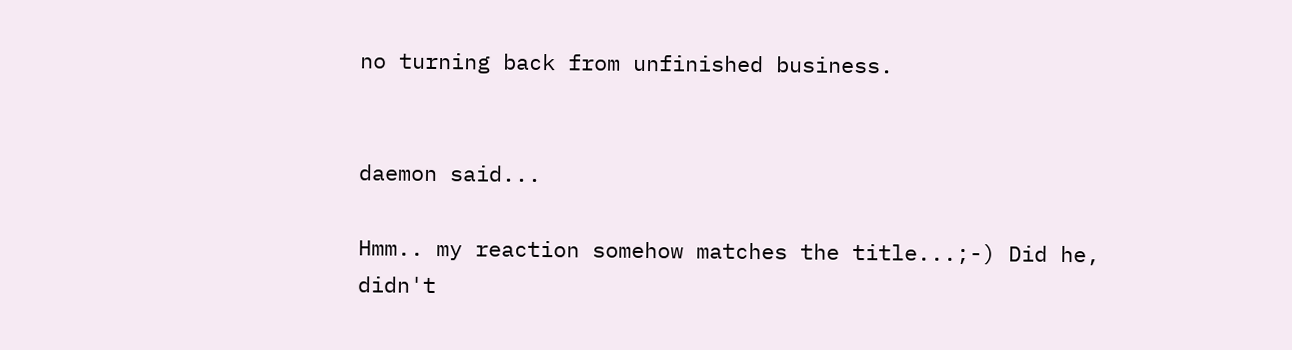no turning back from unfinished business.


daemon said...

Hmm.. my reaction somehow matches the title...;-) Did he, didn't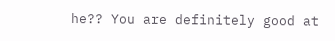he?? You are definitely good at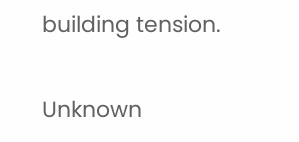building tension.

Unknown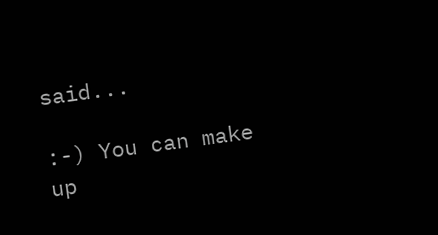said...

:-) You can make up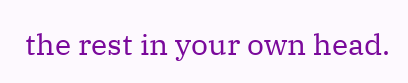the rest in your own head.